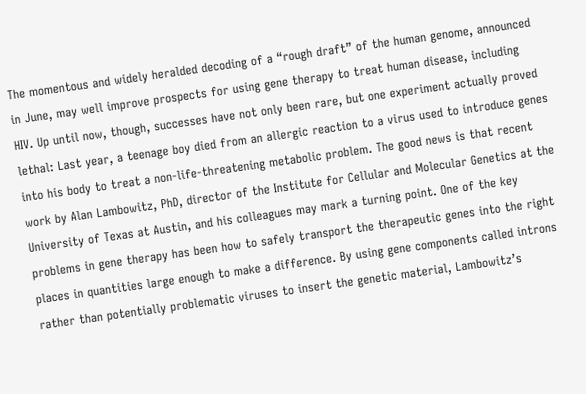The momentous and widely heralded decoding of a “rough draft” of the human genome, announced in June, may well improve prospects for using gene therapy to treat human disease, including HIV. Up until now, though, successes have not only been rare, but one experiment actually proved lethal: Last year, a teenage boy died from an allergic reaction to a virus used to introduce genes into his body to treat a non-life-threatening metabolic problem. The good news is that recent work by Alan Lambowitz, PhD, director of the Institute for Cellular and Molecular Genetics at the University of Texas at Austin, and his colleagues may mark a turning point. One of the key problems in gene therapy has been how to safely transport the therapeutic genes into the right places in quantities large enough to make a difference. By using gene components called introns rather than potentially problematic viruses to insert the genetic material, Lambowitz’s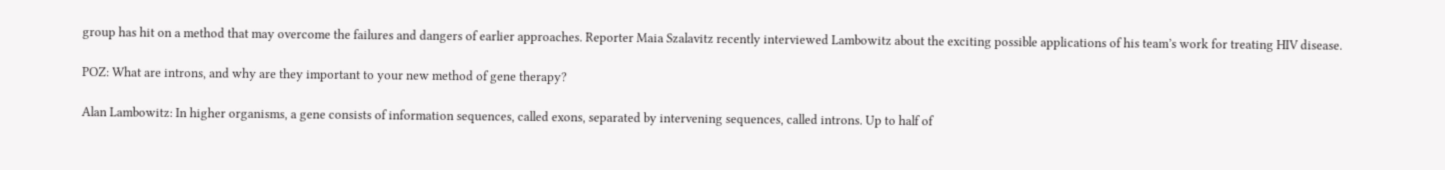group has hit on a method that may overcome the failures and dangers of earlier approaches. Reporter Maia Szalavitz recently interviewed Lambowitz about the exciting possible applications of his team’s work for treating HIV disease.

POZ: What are introns, and why are they important to your new method of gene therapy?

Alan Lambowitz: In higher organisms, a gene consists of information sequences, called exons, separated by intervening sequences, called introns. Up to half of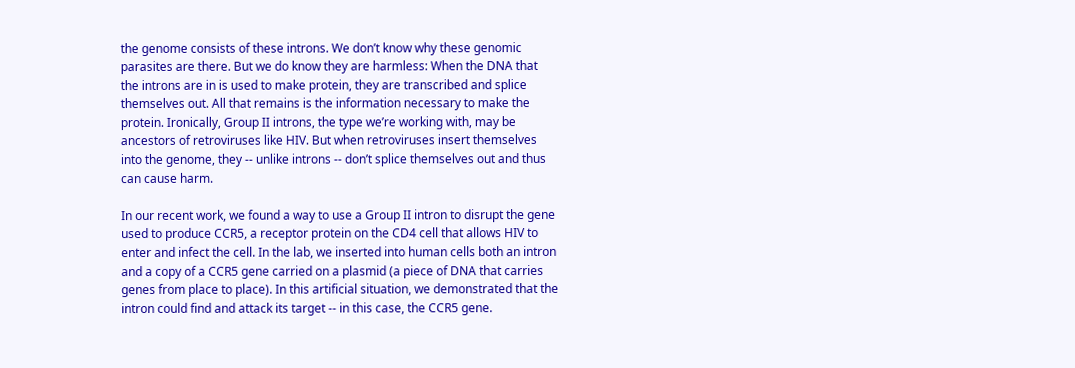the genome consists of these introns. We don’t know why these genomic parasites are there. But we do know they are harmless: When the DNA that the introns are in is used to make protein, they are transcribed and splice themselves out. All that remains is the information necessary to make the protein. Ironically, Group II introns, the type we’re working with, may be ancestors of retroviruses like HIV. But when retroviruses insert themselves into the genome, they -- unlike introns -- don’t splice themselves out and thus can cause harm.

In our recent work, we found a way to use a Group II intron to disrupt the gene used to produce CCR5, a receptor protein on the CD4 cell that allows HIV to enter and infect the cell. In the lab, we inserted into human cells both an intron and a copy of a CCR5 gene carried on a plasmid (a piece of DNA that carries genes from place to place). In this artificial situation, we demonstrated that the intron could find and attack its target -- in this case, the CCR5 gene.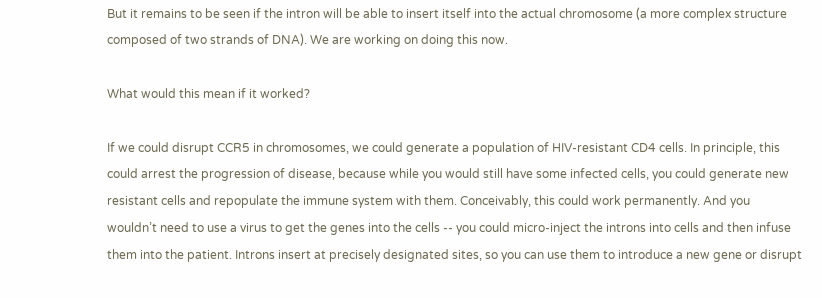But it remains to be seen if the intron will be able to insert itself into the actual chromosome (a more complex structure composed of two strands of DNA). We are working on doing this now.

What would this mean if it worked?

If we could disrupt CCR5 in chromosomes, we could generate a population of HIV-resistant CD4 cells. In principle, this could arrest the progression of disease, because while you would still have some infected cells, you could generate new resistant cells and repopulate the immune system with them. Conceivably, this could work permanently. And you wouldn’t need to use a virus to get the genes into the cells -- you could micro-inject the introns into cells and then infuse them into the patient. Introns insert at precisely designated sites, so you can use them to introduce a new gene or disrupt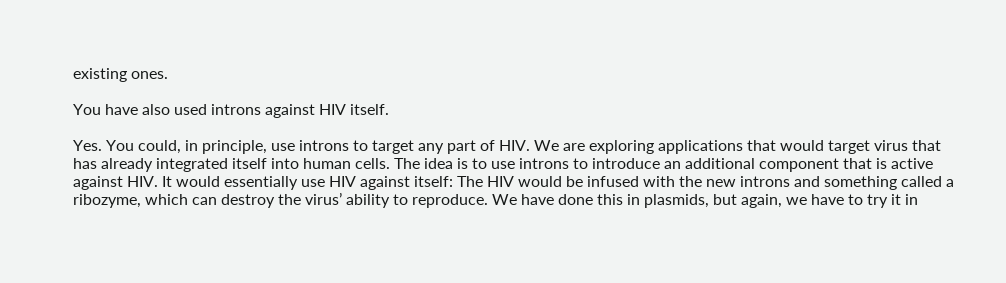existing ones.

You have also used introns against HIV itself.

Yes. You could, in principle, use introns to target any part of HIV. We are exploring applications that would target virus that has already integrated itself into human cells. The idea is to use introns to introduce an additional component that is active against HIV. It would essentially use HIV against itself: The HIV would be infused with the new introns and something called a ribozyme, which can destroy the virus’ ability to reproduce. We have done this in plasmids, but again, we have to try it in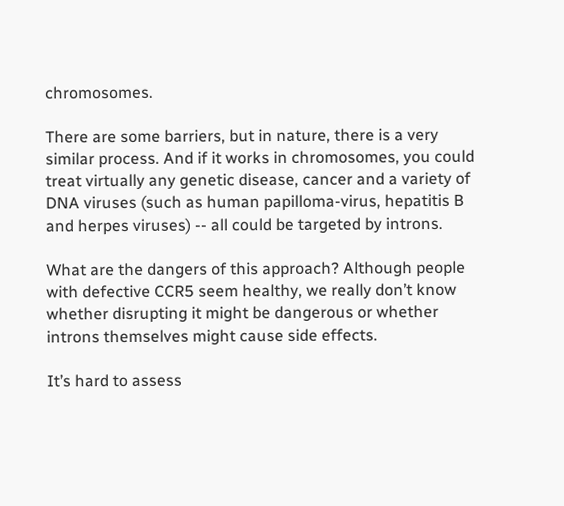chromosomes.

There are some barriers, but in nature, there is a very similar process. And if it works in chromosomes, you could treat virtually any genetic disease, cancer and a variety of DNA viruses (such as human papilloma-virus, hepatitis B and herpes viruses) -- all could be targeted by introns.

What are the dangers of this approach? Although people with defective CCR5 seem healthy, we really don’t know whether disrupting it might be dangerous or whether introns themselves might cause side effects.

It’s hard to assess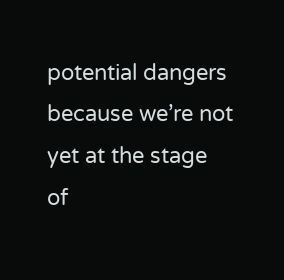potential dangers because we’re not yet at the stage of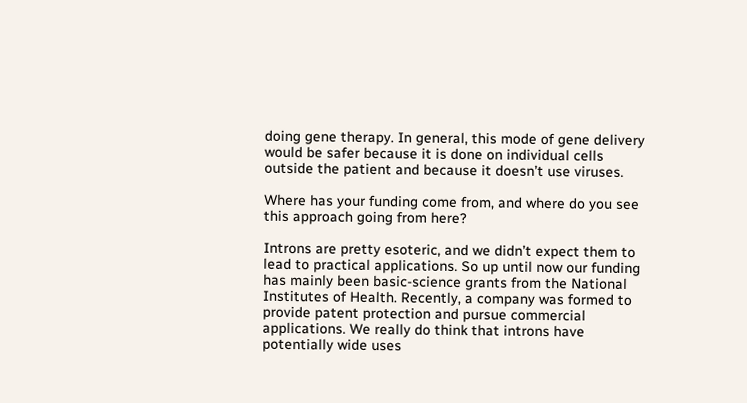doing gene therapy. In general, this mode of gene delivery would be safer because it is done on individual cells outside the patient and because it doesn’t use viruses.

Where has your funding come from, and where do you see this approach going from here?

Introns are pretty esoteric, and we didn’t expect them to lead to practical applications. So up until now our funding has mainly been basic-science grants from the National Institutes of Health. Recently, a company was formed to provide patent protection and pursue commercial applications. We really do think that introns have potentially wide uses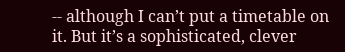-- although I can’t put a timetable on it. But it’s a sophisticated, clever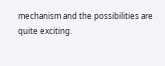mechanism and the possibilities are quite exciting.